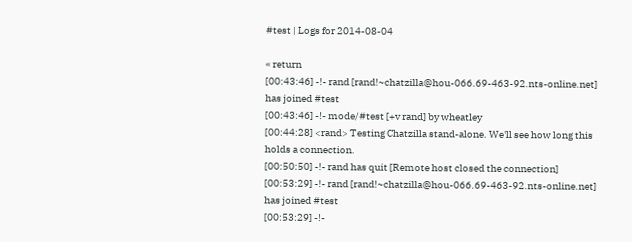#test | Logs for 2014-08-04

« return
[00:43:46] -!- rand [rand!~chatzilla@hou-066.69-463-92.nts-online.net] has joined #test
[00:43:46] -!- mode/#test [+v rand] by wheatley
[00:44:28] <rand> Testing Chatzilla stand-alone. We'll see how long this holds a connection.
[00:50:50] -!- rand has quit [Remote host closed the connection]
[00:53:29] -!- rand [rand!~chatzilla@hou-066.69-463-92.nts-online.net] has joined #test
[00:53:29] -!-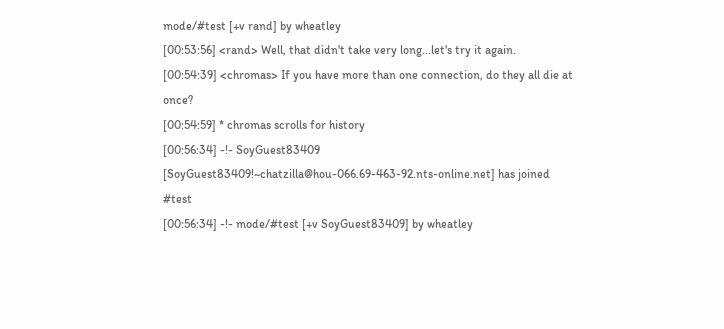mode/#test [+v rand] by wheatley
[00:53:56] <rand> Well, that didn't take very long...let's try it again.
[00:54:39] <chromas> If you have more than one connection, do they all die at once?
[00:54:59] * chromas scrolls for history
[00:56:34] -!- SoyGuest83409 [SoyGuest83409!~chatzilla@hou-066.69-463-92.nts-online.net] has joined #test
[00:56:34] -!- mode/#test [+v SoyGuest83409] by wheatley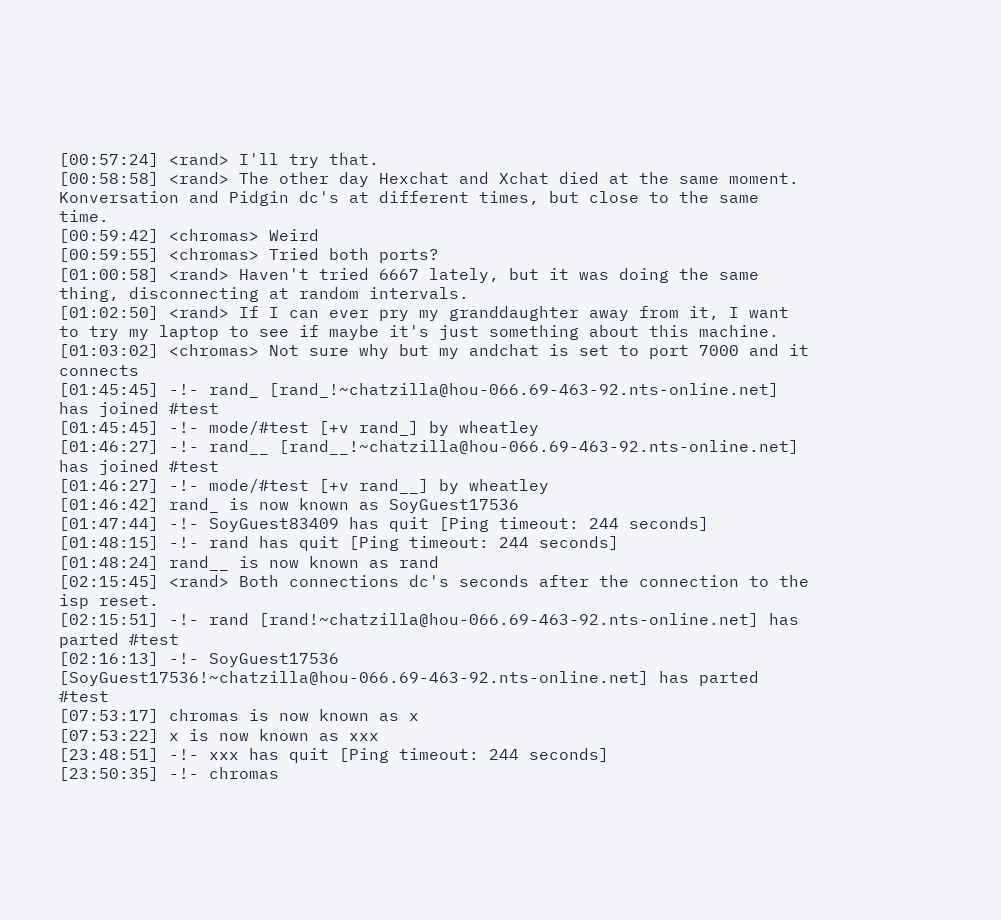[00:57:24] <rand> I'll try that.
[00:58:58] <rand> The other day Hexchat and Xchat died at the same moment. Konversation and Pidgin dc's at different times, but close to the same time.
[00:59:42] <chromas> Weird
[00:59:55] <chromas> Tried both ports?
[01:00:58] <rand> Haven't tried 6667 lately, but it was doing the same thing, disconnecting at random intervals.
[01:02:50] <rand> If I can ever pry my granddaughter away from it, I want to try my laptop to see if maybe it's just something about this machine.
[01:03:02] <chromas> Not sure why but my andchat is set to port 7000 and it connects
[01:45:45] -!- rand_ [rand_!~chatzilla@hou-066.69-463-92.nts-online.net] has joined #test
[01:45:45] -!- mode/#test [+v rand_] by wheatley
[01:46:27] -!- rand__ [rand__!~chatzilla@hou-066.69-463-92.nts-online.net] has joined #test
[01:46:27] -!- mode/#test [+v rand__] by wheatley
[01:46:42] rand_ is now known as SoyGuest17536
[01:47:44] -!- SoyGuest83409 has quit [Ping timeout: 244 seconds]
[01:48:15] -!- rand has quit [Ping timeout: 244 seconds]
[01:48:24] rand__ is now known as rand
[02:15:45] <rand> Both connections dc's seconds after the connection to the isp reset.
[02:15:51] -!- rand [rand!~chatzilla@hou-066.69-463-92.nts-online.net] has parted #test
[02:16:13] -!- SoyGuest17536 [SoyGuest17536!~chatzilla@hou-066.69-463-92.nts-online.net] has parted #test
[07:53:17] chromas is now known as x
[07:53:22] x is now known as xxx
[23:48:51] -!- xxx has quit [Ping timeout: 244 seconds]
[23:50:35] -!- chromas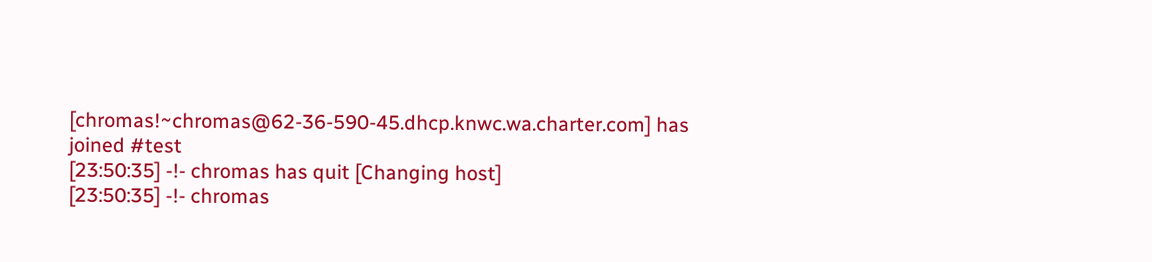[chromas!~chromas@62-36-590-45.dhcp.knwc.wa.charter.com] has joined #test
[23:50:35] -!- chromas has quit [Changing host]
[23:50:35] -!- chromas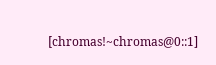[chromas!~chromas@0::1]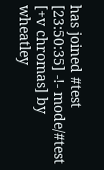has joined #test
[23:50:35] -!- mode/#test [+v chromas] by wheatley